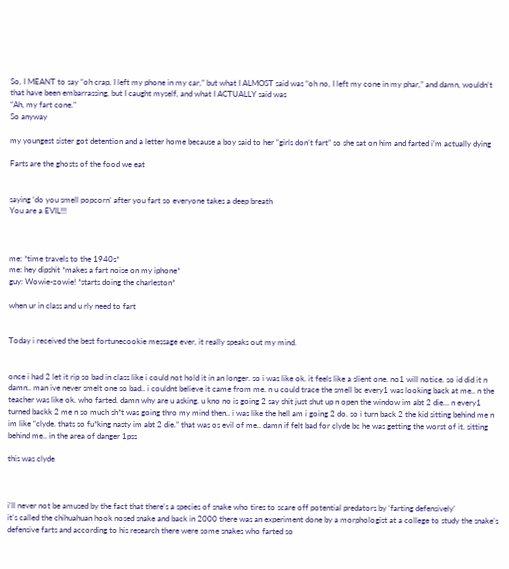So, I MEANT to say “oh crap, I left my phone in my car,” but what I ALMOST said was “oh no, I left my cone in my phar,” and damn, wouldn’t that have been embarrassing, but I caught myself, and what I ACTUALLY said was
“Ah, my fart cone.”
So anyway

my youngest sister got detention and a letter home because a boy said to her “girls don’t fart” so she sat on him and farted i’m actually dying

Farts are the ghosts of the food we eat


saying ‘do you smell popcorn’ after you fart so everyone takes a deep breath
You are a EVIL!!!



me: *time travels to the 1940s*
me: hey dipshit *makes a fart noise on my iphone*
guy: Wowie-zowie! *starts doing the charleston*

when ur in class and u rly need to fart


Today i received the best fortunecookie message ever, it really speaks out my mind.


once i had 2 let it rip so bad in class like i could not hold it in an longer. so i was like ok. it feels like a slient one. no1 will notice. so id did it n damn.. man ive never smelt one so bad.. i couldnt believe it came from me. n u could trace the smell bc every1 was looking back at me.. n the teacher was like ok. who farted. damn why are u asking. u kno no is going 2 say shit just shut up n open the window im abt 2 die… n every1 turned backk 2 me n so much sh*t was going thro my mind then.. i was like the hell am i going 2 do. so i turn back 2 the kid sitting behind me n im like “clyde. thats so fu*king nasty im abt 2 die.” that was os evil of me.. damn if felt bad for clyde bc he was getting the worst of it. sitting behind me.. in the area of danger 1pss

this was clyde



i’ll never not be amused by the fact that there’s a species of snake who tires to scare off potential predators by ‘farting defensively’
it’s called the chihuahuan hook nosed snake and back in 2000 there was an experiment done by a morphologist at a college to study the snake’s defensive farts and according to his research there were some snakes who farted so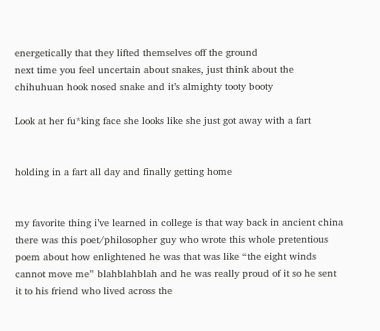energetically that they lifted themselves off the ground
next time you feel uncertain about snakes, just think about the chihuhuan hook nosed snake and it’s almighty tooty booty

Look at her fu*king face she looks like she just got away with a fart


holding in a fart all day and finally getting home


my favorite thing i’ve learned in college is that way back in ancient china there was this poet/philosopher guy who wrote this whole pretentious poem about how enlightened he was that was like “the eight winds cannot move me” blahblahblah and he was really proud of it so he sent it to his friend who lived across the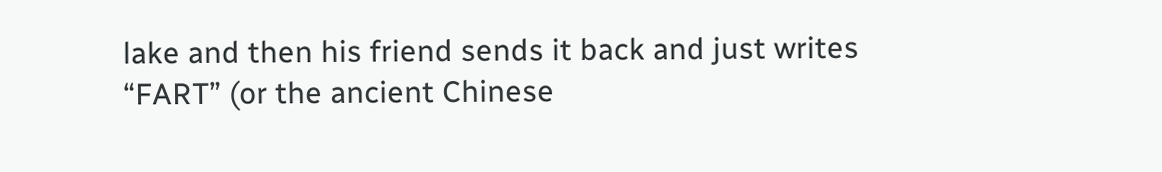lake and then his friend sends it back and just writes “FART” (or the ancient Chinese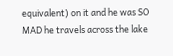equivalent) on it and he was SO MAD he travels across the lake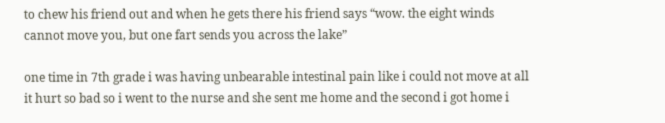to chew his friend out and when he gets there his friend says “wow. the eight winds cannot move you, but one fart sends you across the lake”

one time in 7th grade i was having unbearable intestinal pain like i could not move at all it hurt so bad so i went to the nurse and she sent me home and the second i got home i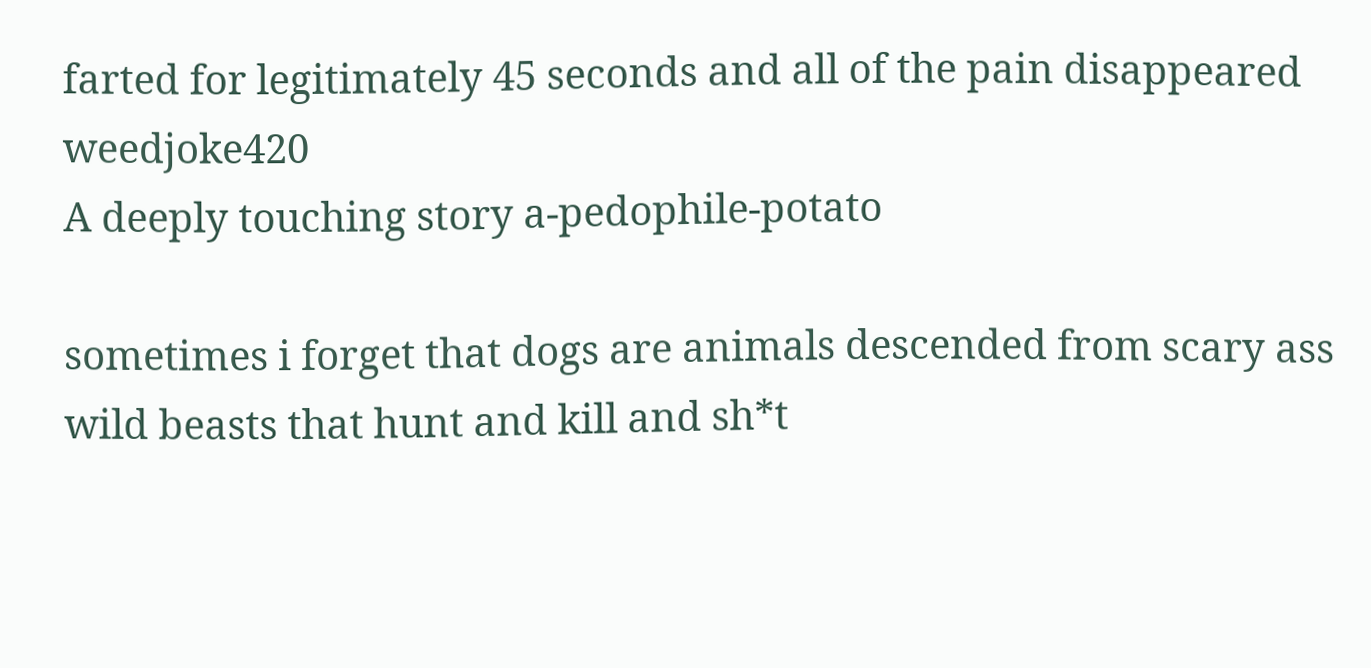farted for legitimately 45 seconds and all of the pain disappeared weedjoke420
A deeply touching story a-pedophile-potato

sometimes i forget that dogs are animals descended from scary ass wild beasts that hunt and kill and sh*t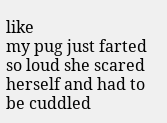like
my pug just farted so loud she scared herself and had to be cuddled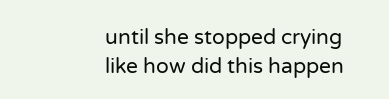until she stopped crying like how did this happen